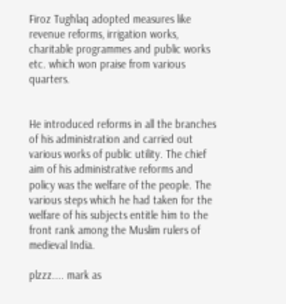Firoz Tughlaq adopted measures like revenue reforms, irrigation works, charitable programmes and public works etc. which won praise from various quarters.


He introduced reforms in all the branches of his administration and carried out various works of public utility. The chief aim of his administrative reforms and policy was the welfare of the people. The various steps which he had taken for the welfare of his subjects entitle him to the front rank among the Muslim rulers of medieval India.

plzzz.... mark as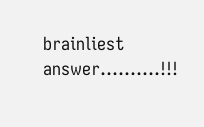brainliest answer..........!!!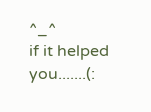^_^
if it helped you.......(: